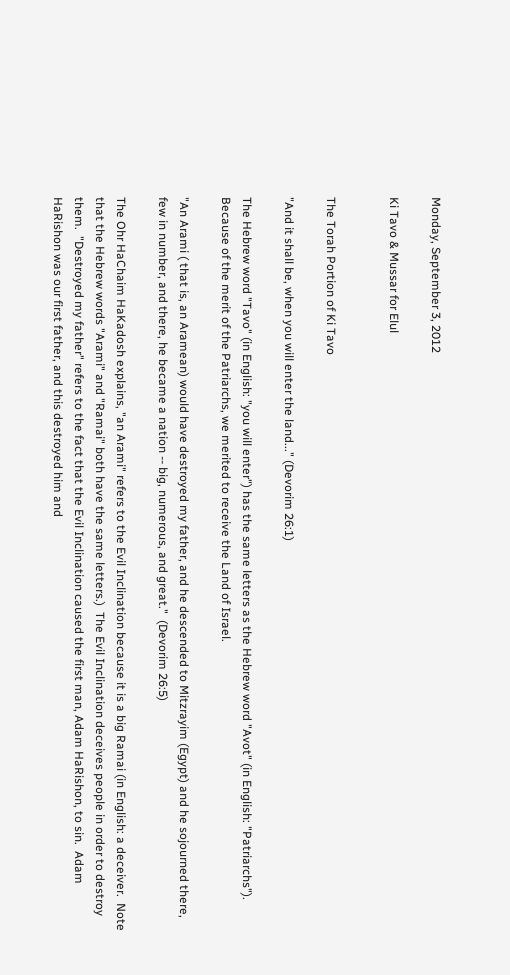Monday, September 3, 2012

Ki Tavo & Mussar for Elul


The Torah Portion of Ki Tavo

"And it shall be, when you will enter the land..." (Devorim 26:1)

The Hebrew word "Tavo" (in English: "you will enter") has the same letters as the Hebrew word "Avot" (in English: "Patriarchs").  Because of the merit of the Patriarchs, we merited to receive the Land of Israel.

"An Arami ( that is, an Aramean) would have destroyed my father, and he descended to Mitzrayim (Egypt) and he sojourned there, few in number, and there, he became a nation -- big, numerous, and great."  (Devorim 26:5)

The Ohr HaChaim HaKadosh explains, "an Arami" refers to the Evil Inclination because it is a big Ramai (in English: a deceiver.  Note that the Hebrew words "Arami" and "Ramai" both have the same letters.)  The Evil Inclination deceives people in order to destroy them.  "Destroyed my father" refers to the fact that the Evil Inclination caused the first man, Adam HaRishon, to sin.  Adam HaRishon was our first father, and this destroyed him and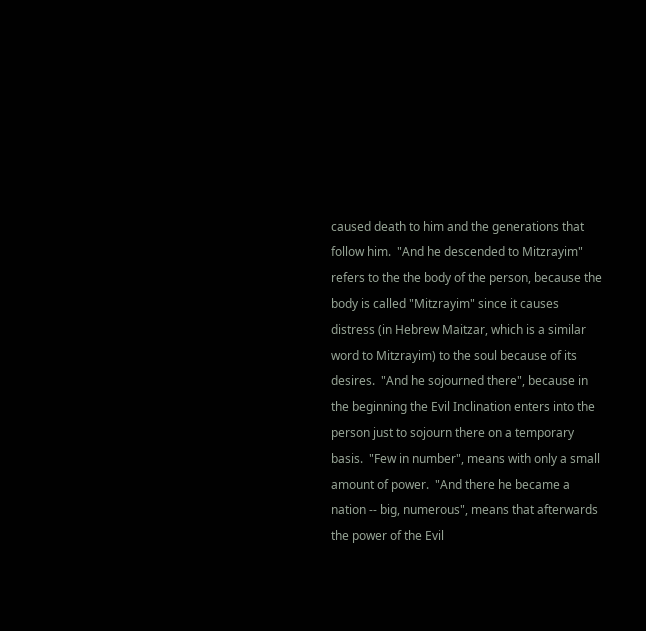caused death to him and the generations that follow him.  "And he descended to Mitzrayim" refers to the the body of the person, because the body is called "Mitzrayim" since it causes distress (in Hebrew Maitzar, which is a similar word to Mitzrayim) to the soul because of its desires.  "And he sojourned there", because in the beginning the Evil Inclination enters into the person just to sojourn there on a temporary basis.  "Few in number", means with only a small amount of power.  "And there he became a nation -- big, numerous", means that afterwards the power of the Evil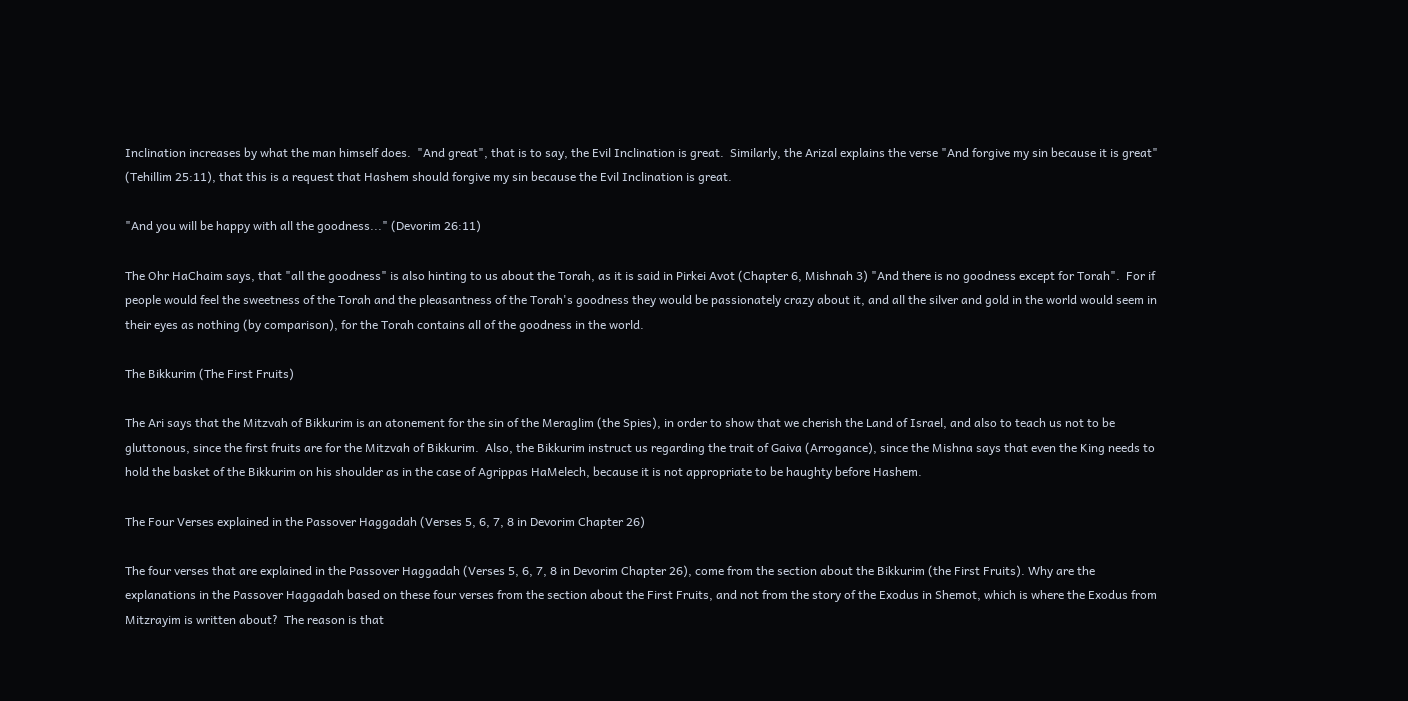Inclination increases by what the man himself does.  "And great", that is to say, the Evil Inclination is great.  Similarly, the Arizal explains the verse "And forgive my sin because it is great" (Tehillim 25:11), that this is a request that Hashem should forgive my sin because the Evil Inclination is great.

"And you will be happy with all the goodness..." (Devorim 26:11)

The Ohr HaChaim says, that "all the goodness" is also hinting to us about the Torah, as it is said in Pirkei Avot (Chapter 6, Mishnah 3) "And there is no goodness except for Torah".  For if people would feel the sweetness of the Torah and the pleasantness of the Torah's goodness they would be passionately crazy about it, and all the silver and gold in the world would seem in their eyes as nothing (by comparison), for the Torah contains all of the goodness in the world.

The Bikkurim (The First Fruits)

The Ari says that the Mitzvah of Bikkurim is an atonement for the sin of the Meraglim (the Spies), in order to show that we cherish the Land of Israel, and also to teach us not to be gluttonous, since the first fruits are for the Mitzvah of Bikkurim.  Also, the Bikkurim instruct us regarding the trait of Gaiva (Arrogance), since the Mishna says that even the King needs to hold the basket of the Bikkurim on his shoulder as in the case of Agrippas HaMelech, because it is not appropriate to be haughty before Hashem.

The Four Verses explained in the Passover Haggadah (Verses 5, 6, 7, 8 in Devorim Chapter 26)

The four verses that are explained in the Passover Haggadah (Verses 5, 6, 7, 8 in Devorim Chapter 26), come from the section about the Bikkurim (the First Fruits). Why are the explanations in the Passover Haggadah based on these four verses from the section about the First Fruits, and not from the story of the Exodus in Shemot, which is where the Exodus from Mitzrayim is written about?  The reason is that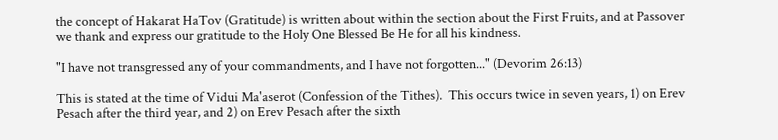the concept of Hakarat HaTov (Gratitude) is written about within the section about the First Fruits, and at Passover we thank and express our gratitude to the Holy One Blessed Be He for all his kindness.

"I have not transgressed any of your commandments, and I have not forgotten..." (Devorim 26:13)

This is stated at the time of Vidui Ma'aserot (Confession of the Tithes).  This occurs twice in seven years, 1) on Erev Pesach after the third year, and 2) on Erev Pesach after the sixth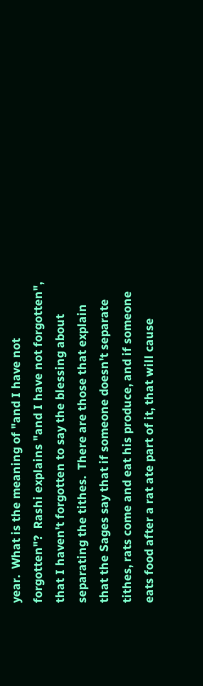year.  What is the meaning of "and I have not forgotten"?  Rashi explains "and I have not forgotten", that I haven't forgotten to say the blessing about separating the tithes.  There are those that explain that the Sages say that if someone doesn't separate tithes, rats come and eat his produce, and if someone eats food after a rat ate part of it, that will cause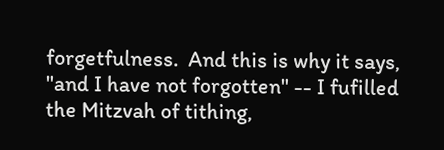forgetfulness.  And this is why it says, "and I have not forgotten" -- I fufilled the Mitzvah of tithing,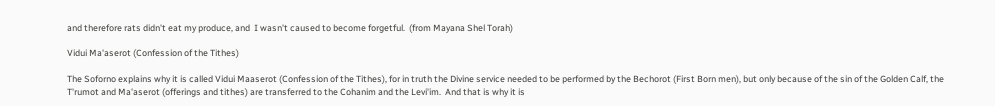and therefore rats didn't eat my produce, and  I wasn't caused to become forgetful.  (from Mayana Shel Torah)

Vidui Ma'aserot (Confession of the Tithes)

The Soforno explains why it is called Vidui Maaserot (Confession of the Tithes), for in truth the Divine service needed to be performed by the Bechorot (First Born men), but only because of the sin of the Golden Calf, the T'rumot and Ma'aserot (offerings and tithes) are transferred to the Cohanim and the Levi'im.  And that is why it is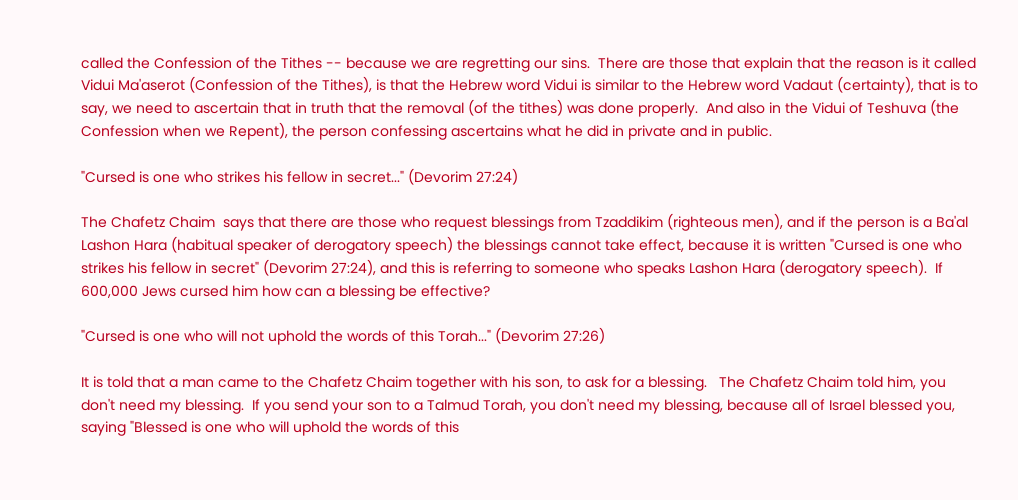called the Confession of the Tithes -- because we are regretting our sins.  There are those that explain that the reason is it called Vidui Ma'aserot (Confession of the Tithes), is that the Hebrew word Vidui is similar to the Hebrew word Vadaut (certainty), that is to say, we need to ascertain that in truth that the removal (of the tithes) was done properly.  And also in the Vidui of Teshuva (the Confession when we Repent), the person confessing ascertains what he did in private and in public.

"Cursed is one who strikes his fellow in secret..." (Devorim 27:24)

The Chafetz Chaim  says that there are those who request blessings from Tzaddikim (righteous men), and if the person is a Ba'al Lashon Hara (habitual speaker of derogatory speech) the blessings cannot take effect, because it is written "Cursed is one who strikes his fellow in secret" (Devorim 27:24), and this is referring to someone who speaks Lashon Hara (derogatory speech).  If 600,000 Jews cursed him how can a blessing be effective?

"Cursed is one who will not uphold the words of this Torah..." (Devorim 27:26)

It is told that a man came to the Chafetz Chaim together with his son, to ask for a blessing.   The Chafetz Chaim told him, you don't need my blessing.  If you send your son to a Talmud Torah, you don't need my blessing, because all of Israel blessed you, saying "Blessed is one who will uphold the words of this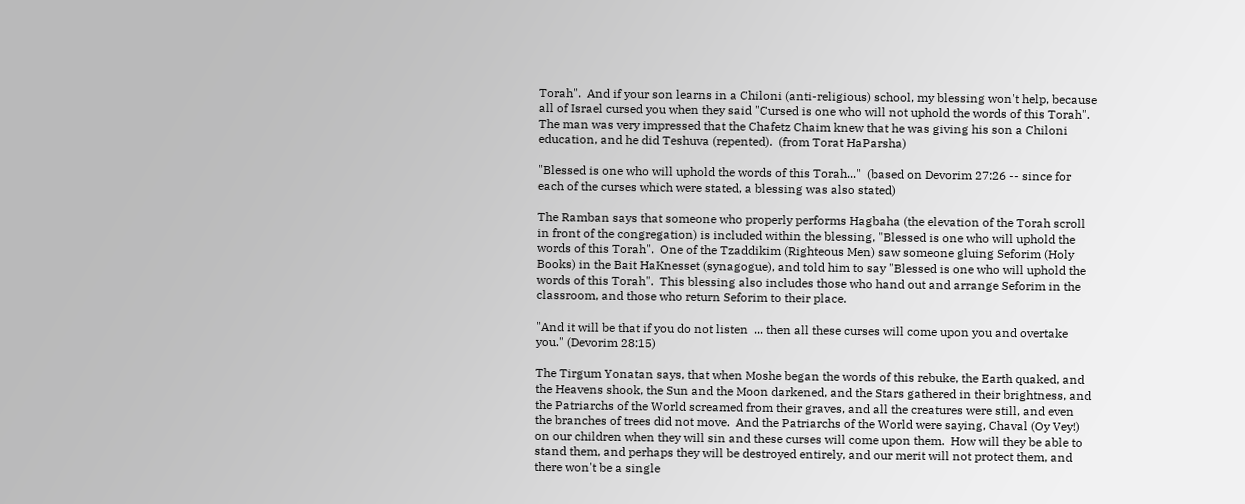Torah".  And if your son learns in a Chiloni (anti-religious) school, my blessing won't help, because all of Israel cursed you when they said "Cursed is one who will not uphold the words of this Torah".  The man was very impressed that the Chafetz Chaim knew that he was giving his son a Chiloni education, and he did Teshuva (repented).  (from Torat HaParsha)

"Blessed is one who will uphold the words of this Torah..."  (based on Devorim 27:26 -- since for each of the curses which were stated, a blessing was also stated)

The Ramban says that someone who properly performs Hagbaha (the elevation of the Torah scroll in front of the congregation) is included within the blessing, "Blessed is one who will uphold the words of this Torah".  One of the Tzaddikim (Righteous Men) saw someone gluing Seforim (Holy Books) in the Bait HaKnesset (synagogue), and told him to say "Blessed is one who will uphold the words of this Torah".  This blessing also includes those who hand out and arrange Seforim in the classroom, and those who return Seforim to their place.

"And it will be that if you do not listen  ... then all these curses will come upon you and overtake you." (Devorim 28:15)

The Tirgum Yonatan says, that when Moshe began the words of this rebuke, the Earth quaked, and the Heavens shook, the Sun and the Moon darkened, and the Stars gathered in their brightness, and the Patriarchs of the World screamed from their graves, and all the creatures were still, and even the branches of trees did not move.  And the Patriarchs of the World were saying, Chaval (Oy Vey!) on our children when they will sin and these curses will come upon them.  How will they be able to stand them, and perhaps they will be destroyed entirely, and our merit will not protect them, and there won't be a single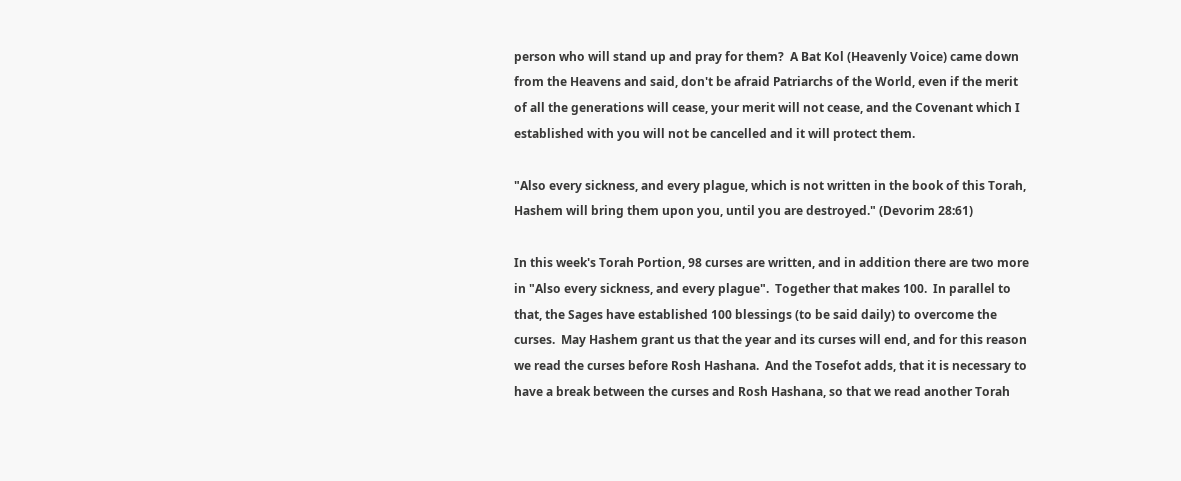person who will stand up and pray for them?  A Bat Kol (Heavenly Voice) came down from the Heavens and said, don't be afraid Patriarchs of the World, even if the merit of all the generations will cease, your merit will not cease, and the Covenant which I established with you will not be cancelled and it will protect them.

"Also every sickness, and every plague, which is not written in the book of this Torah, Hashem will bring them upon you, until you are destroyed." (Devorim 28:61)

In this week's Torah Portion, 98 curses are written, and in addition there are two more in "Also every sickness, and every plague".  Together that makes 100.  In parallel to that, the Sages have established 100 blessings (to be said daily) to overcome the curses.  May Hashem grant us that the year and its curses will end, and for this reason we read the curses before Rosh Hashana.  And the Tosefot adds, that it is necessary to have a break between the curses and Rosh Hashana, so that we read another Torah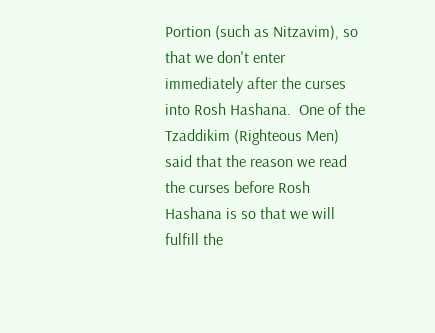Portion (such as Nitzavim), so that we don't enter immediately after the curses into Rosh Hashana.  One of the Tzaddikim (Righteous Men) said that the reason we read the curses before Rosh Hashana is so that we will fulfill the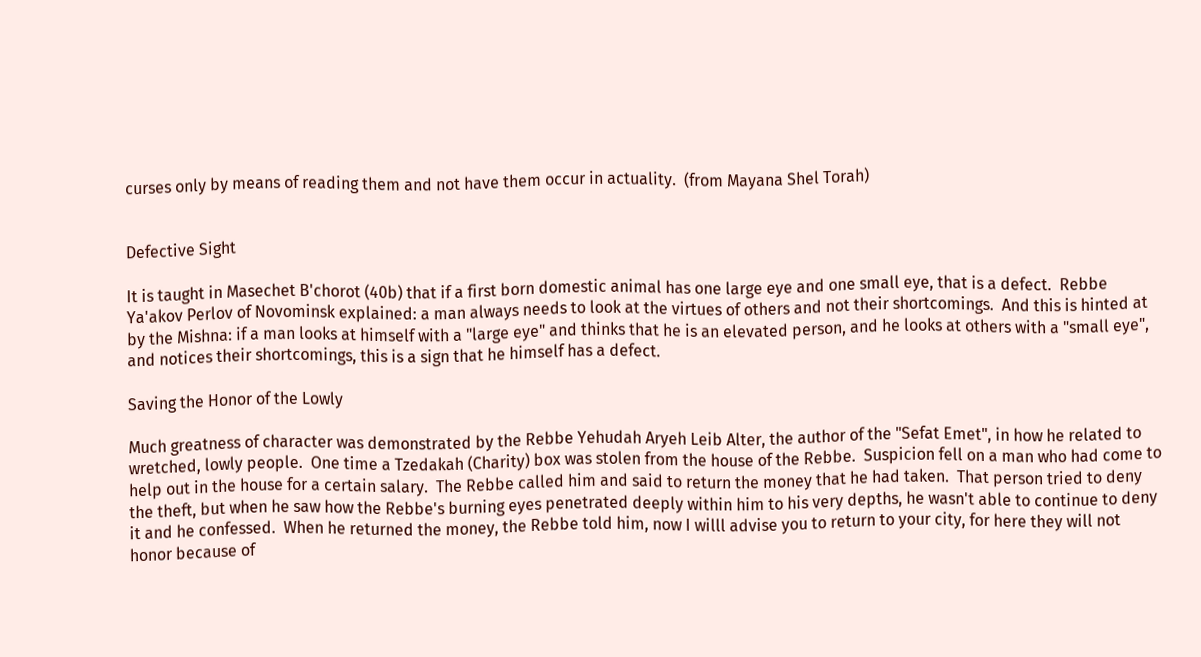curses only by means of reading them and not have them occur in actuality.  (from Mayana Shel Torah)


Defective Sight

It is taught in Masechet B'chorot (40b) that if a first born domestic animal has one large eye and one small eye, that is a defect.  Rebbe Ya'akov Perlov of Novominsk explained: a man always needs to look at the virtues of others and not their shortcomings.  And this is hinted at by the Mishna: if a man looks at himself with a "large eye" and thinks that he is an elevated person, and he looks at others with a "small eye", and notices their shortcomings, this is a sign that he himself has a defect.

Saving the Honor of the Lowly

Much greatness of character was demonstrated by the Rebbe Yehudah Aryeh Leib Alter, the author of the "Sefat Emet", in how he related to wretched, lowly people.  One time a Tzedakah (Charity) box was stolen from the house of the Rebbe.  Suspicion fell on a man who had come to help out in the house for a certain salary.  The Rebbe called him and said to return the money that he had taken.  That person tried to deny the theft, but when he saw how the Rebbe's burning eyes penetrated deeply within him to his very depths, he wasn't able to continue to deny it and he confessed.  When he returned the money, the Rebbe told him, now I willl advise you to return to your city, for here they will not honor because of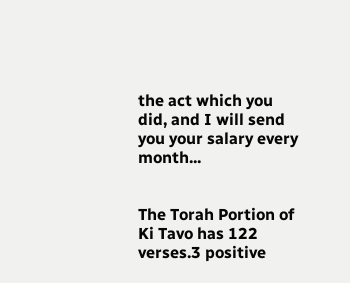the act which you did, and I will send you your salary every month...


The Torah Portion of Ki Tavo has 122 verses.3 positive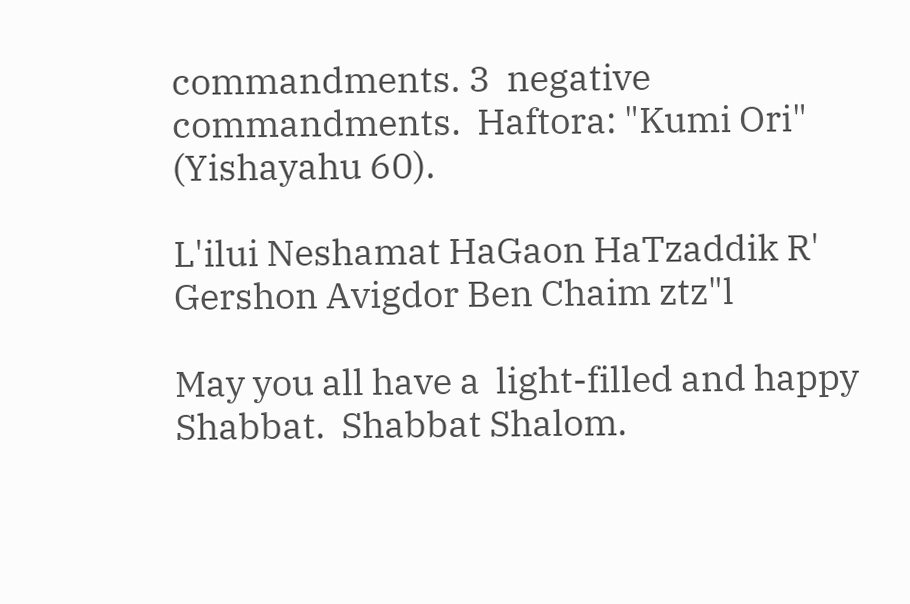commandments. 3  negative commandments.  Haftora: "Kumi Ori"  (Yishayahu 60).

L'ilui Neshamat HaGaon HaTzaddik R' Gershon Avigdor Ben Chaim ztz"l

May you all have a  light-filled and happy Shabbat.  Shabbat Shalom.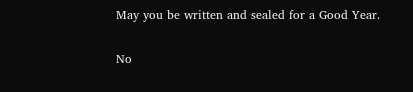May you be written and sealed for a Good Year.

No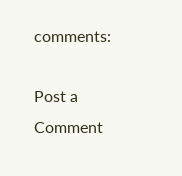comments:

Post a Comment